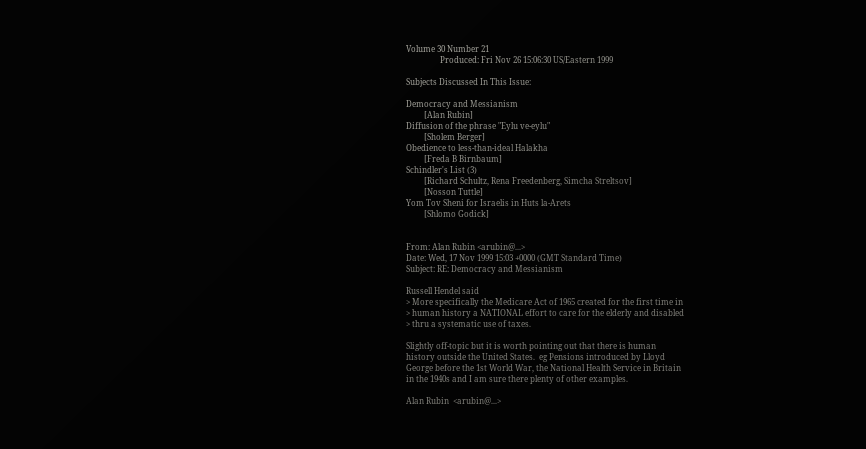Volume 30 Number 21
                 Produced: Fri Nov 26 15:06:30 US/Eastern 1999

Subjects Discussed In This Issue:

Democracy and Messianism
         [Alan Rubin]
Diffusion of the phrase "Eylu ve-eylu"
         [Sholem Berger]
Obedience to less-than-ideal Halakha
         [Freda B Birnbaum]
Schindler's List (3)
         [Richard Schultz, Rena Freedenberg, Simcha Streltsov]
         [Nosson Tuttle]
Yom Tov Sheni for Israelis in Huts la-Arets
         [Shlomo Godick]


From: Alan Rubin <arubin@...>
Date: Wed, 17 Nov 1999 15:03 +0000 (GMT Standard Time)
Subject: RE: Democracy and Messianism

Russell Hendel said
> More specifically the Medicare Act of 1965 created for the first time in
> human history a NATIONAL effort to care for the elderly and disabled
> thru a systematic use of taxes.

Slightly off-topic but it is worth pointing out that there is human
history outside the United States.  eg Pensions introduced by Lloyd
George before the 1st World War, the National Health Service in Britain
in the 1940s and I am sure there plenty of other examples.

Alan Rubin  <arubin@...>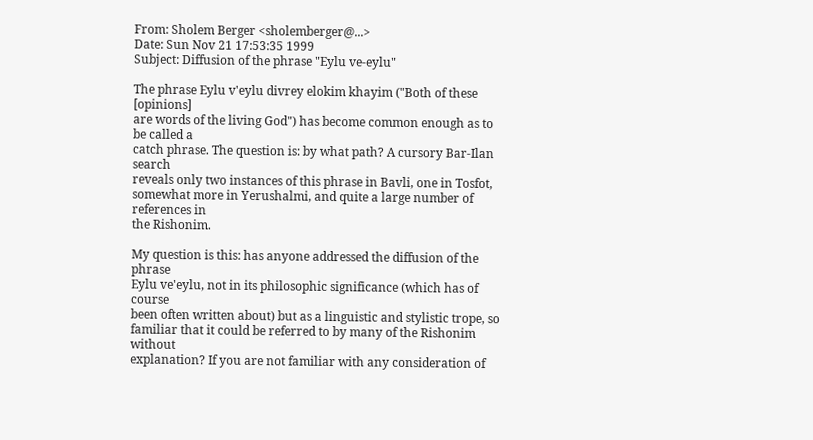From: Sholem Berger <sholemberger@...>
Date: Sun Nov 21 17:53:35 1999
Subject: Diffusion of the phrase "Eylu ve-eylu"

The phrase Eylu v'eylu divrey elokim khayim ("Both of these [opinions]
are words of the living God") has become common enough as to be called a
catch phrase. The question is: by what path? A cursory Bar-Ilan search
reveals only two instances of this phrase in Bavli, one in Tosfot,
somewhat more in Yerushalmi, and quite a large number of references in
the Rishonim.

My question is this: has anyone addressed the diffusion of the phrase
Eylu ve'eylu, not in its philosophic significance (which has of course
been often written about) but as a linguistic and stylistic trope, so
familiar that it could be referred to by many of the Rishonim without
explanation? If you are not familiar with any consideration of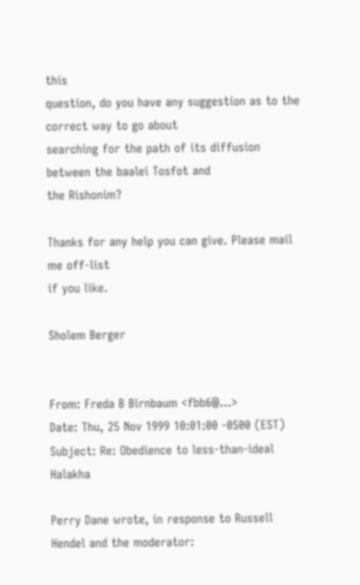this
question, do you have any suggestion as to the correct way to go about
searching for the path of its diffusion between the baalei Tosfot and
the Rishonim?

Thanks for any help you can give. Please mail me off-list
if you like.

Sholem Berger


From: Freda B Birnbaum <fbb6@...>
Date: Thu, 25 Nov 1999 10:01:00 -0500 (EST)
Subject: Re: Obedience to less-than-ideal Halakha

Perry Dane wrote, in response to Russell Hendel and the moderator: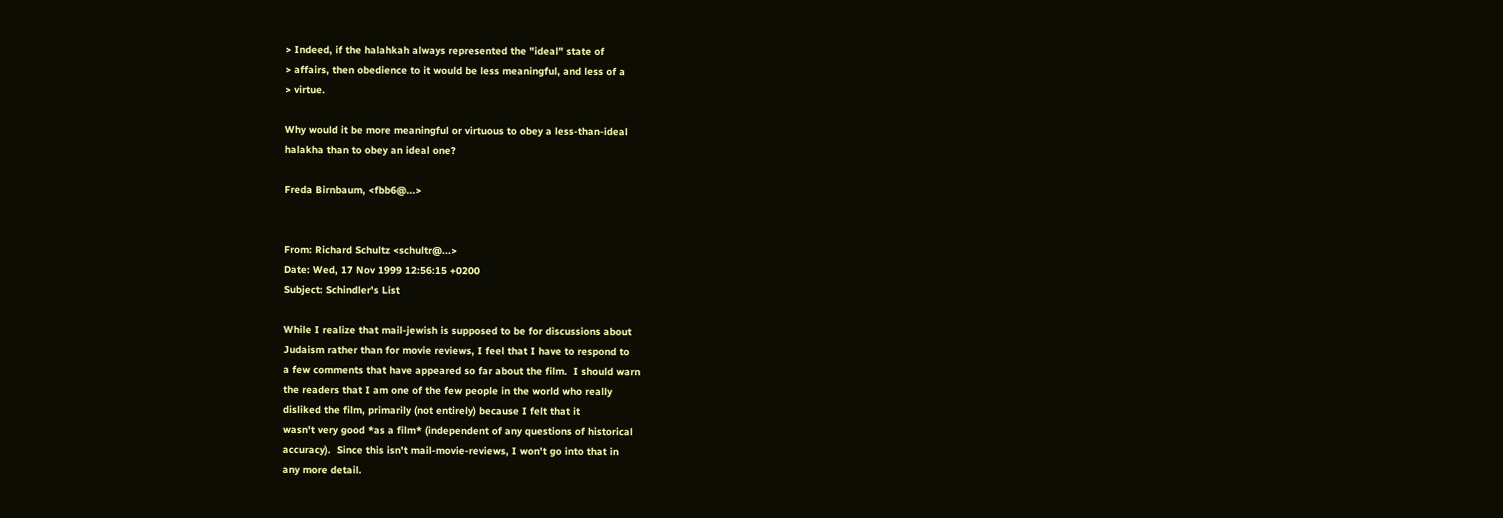> Indeed, if the halahkah always represented the "ideal" state of
> affairs, then obedience to it would be less meaningful, and less of a
> virtue.

Why would it be more meaningful or virtuous to obey a less-than-ideal
halakha than to obey an ideal one?

Freda Birnbaum, <fbb6@...>


From: Richard Schultz <schultr@...>
Date: Wed, 17 Nov 1999 12:56:15 +0200
Subject: Schindler's List

While I realize that mail-jewish is supposed to be for discussions about
Judaism rather than for movie reviews, I feel that I have to respond to
a few comments that have appeared so far about the film.  I should warn
the readers that I am one of the few people in the world who really
disliked the film, primarily (not entirely) because I felt that it
wasn't very good *as a film* (independent of any questions of historical
accuracy).  Since this isn't mail-movie-reviews, I won't go into that in
any more detail.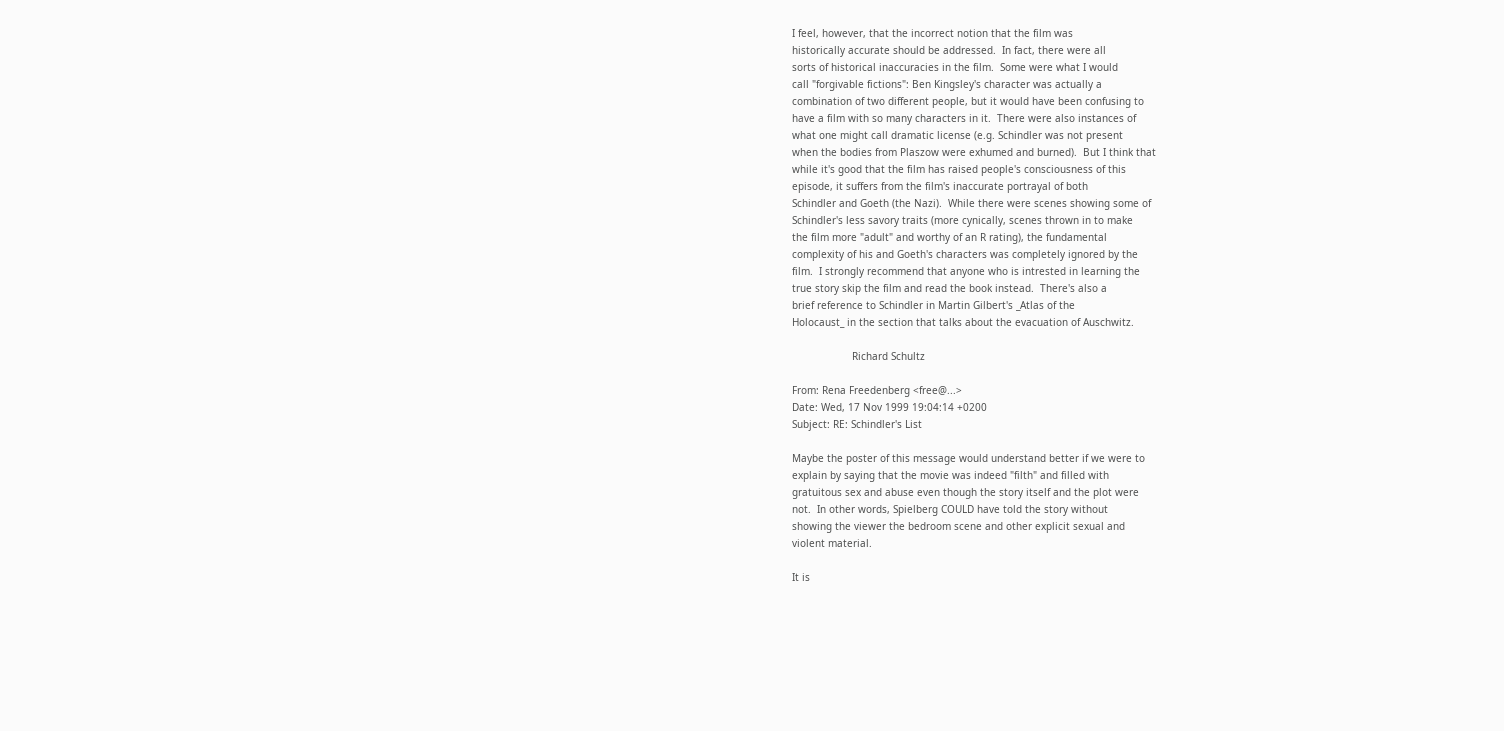I feel, however, that the incorrect notion that the film was
historically accurate should be addressed.  In fact, there were all
sorts of historical inaccuracies in the film.  Some were what I would
call "forgivable fictions": Ben Kingsley's character was actually a
combination of two different people, but it would have been confusing to
have a film with so many characters in it.  There were also instances of
what one might call dramatic license (e.g. Schindler was not present
when the bodies from Plaszow were exhumed and burned).  But I think that
while it's good that the film has raised people's consciousness of this
episode, it suffers from the film's inaccurate portrayal of both
Schindler and Goeth (the Nazi).  While there were scenes showing some of
Schindler's less savory traits (more cynically, scenes thrown in to make
the film more "adult" and worthy of an R rating), the fundamental
complexity of his and Goeth's characters was completely ignored by the
film.  I strongly recommend that anyone who is intrested in learning the
true story skip the film and read the book instead.  There's also a
brief reference to Schindler in Martin Gilbert's _Atlas of the
Holocaust_ in the section that talks about the evacuation of Auschwitz.

                    Richard Schultz

From: Rena Freedenberg <free@...>
Date: Wed, 17 Nov 1999 19:04:14 +0200
Subject: RE: Schindler's List

Maybe the poster of this message would understand better if we were to
explain by saying that the movie was indeed "filth" and filled with
gratuitous sex and abuse even though the story itself and the plot were
not.  In other words, Spielberg COULD have told the story without
showing the viewer the bedroom scene and other explicit sexual and
violent material.

It is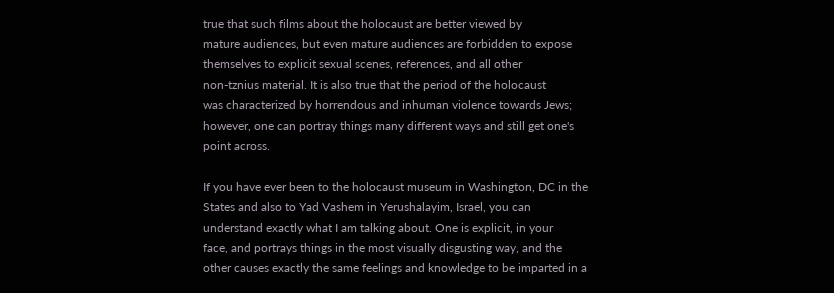true that such films about the holocaust are better viewed by
mature audiences, but even mature audiences are forbidden to expose
themselves to explicit sexual scenes, references, and all other
non-tznius material. It is also true that the period of the holocaust
was characterized by horrendous and inhuman violence towards Jews;
however, one can portray things many different ways and still get one's
point across.

If you have ever been to the holocaust museum in Washington, DC in the
States and also to Yad Vashem in Yerushalayim, Israel, you can
understand exactly what I am talking about. One is explicit, in your
face, and portrays things in the most visually disgusting way, and the
other causes exactly the same feelings and knowledge to be imparted in a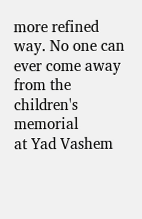more refined way. No one can ever come away from the children's memorial
at Yad Vashem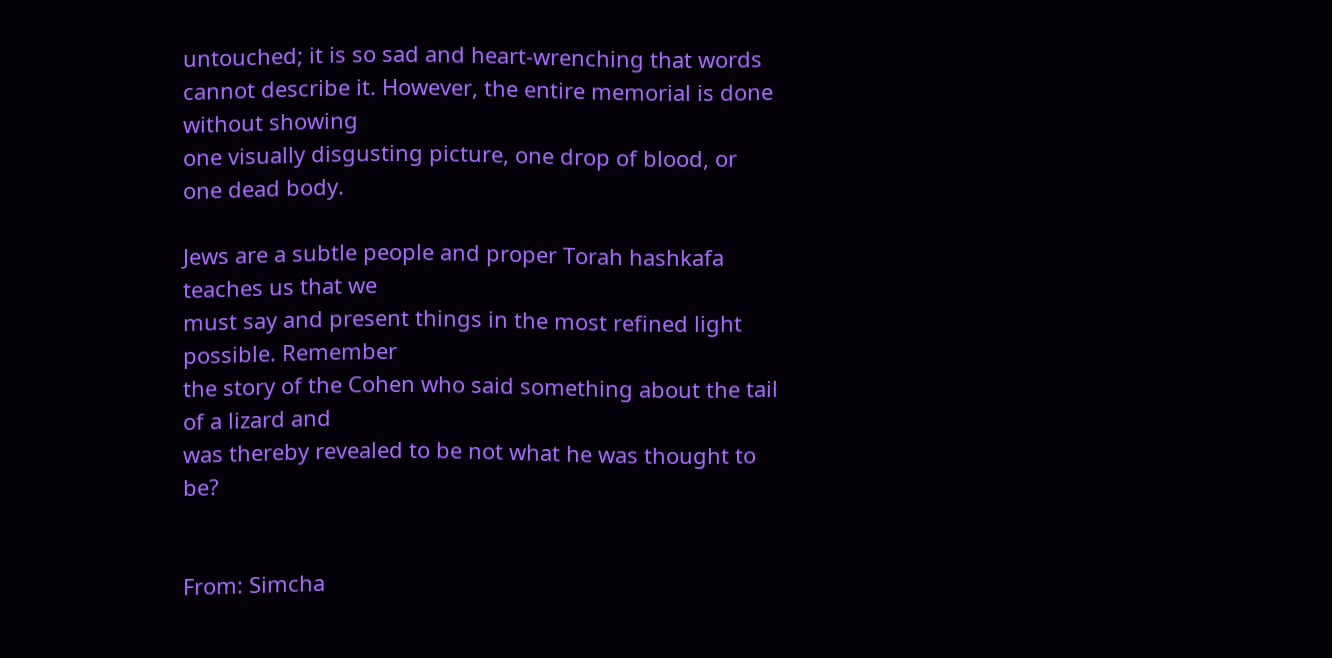untouched; it is so sad and heart-wrenching that words
cannot describe it. However, the entire memorial is done without showing
one visually disgusting picture, one drop of blood, or one dead body.

Jews are a subtle people and proper Torah hashkafa teaches us that we
must say and present things in the most refined light possible. Remember
the story of the Cohen who said something about the tail of a lizard and
was thereby revealed to be not what he was thought to be?


From: Simcha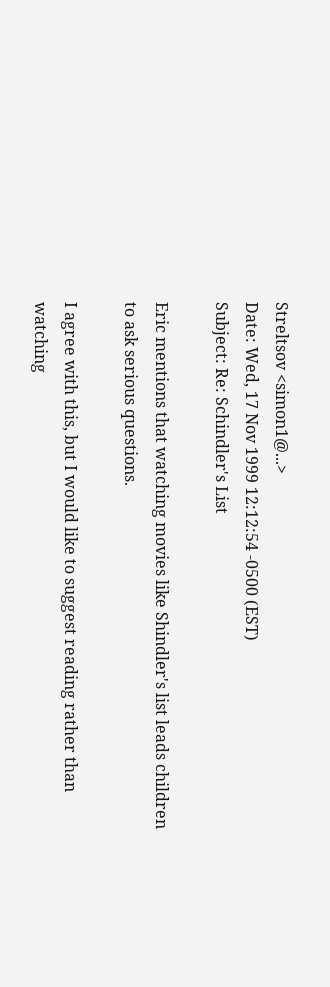Streltsov <simon1@...>
Date: Wed, 17 Nov 1999 12:12:54 -0500 (EST)
Subject: Re: Schindler's List

Eric mentions that watching movies like Shindler's list leads children
to ask serious questions.

I agree with this, but I would like to suggest reading rather than
watching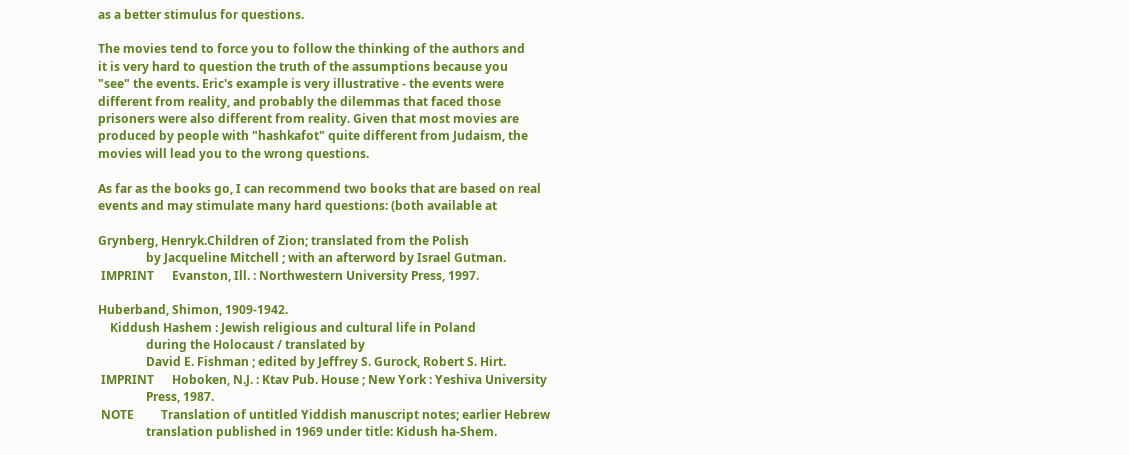as a better stimulus for questions.

The movies tend to force you to follow the thinking of the authors and
it is very hard to question the truth of the assumptions because you
"see" the events. Eric's example is very illustrative - the events were
different from reality, and probably the dilemmas that faced those
prisoners were also different from reality. Given that most movies are
produced by people with "hashkafot" quite different from Judaism, the
movies will lead you to the wrong questions.

As far as the books go, I can recommend two books that are based on real
events and may stimulate many hard questions: (both available at

Grynberg, Henryk.Children of Zion; translated from the Polish
                by Jacqueline Mitchell ; with an afterword by Israel Gutman.
 IMPRINT      Evanston, Ill. : Northwestern University Press, 1997.

Huberband, Shimon, 1909-1942.
    Kiddush Hashem : Jewish religious and cultural life in Poland
                during the Holocaust / translated by
                David E. Fishman ; edited by Jeffrey S. Gurock, Robert S. Hirt.
 IMPRINT      Hoboken, N.J. : Ktav Pub. House ; New York : Yeshiva University
                Press, 1987.
 NOTE         Translation of untitled Yiddish manuscript notes; earlier Hebrew
                translation published in 1969 under title: Kidush ha-Shem.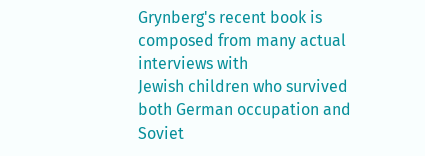Grynberg's recent book is composed from many actual interviews with
Jewish children who survived both German occupation and Soviet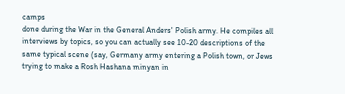camps
done during the War in the General Anders' Polish army. He compiles all
interviews by topics, so you can actually see 10-20 descriptions of the
same typical scene (say, Germany army entering a Polish town, or Jews
trying to make a Rosh Hashana minyan in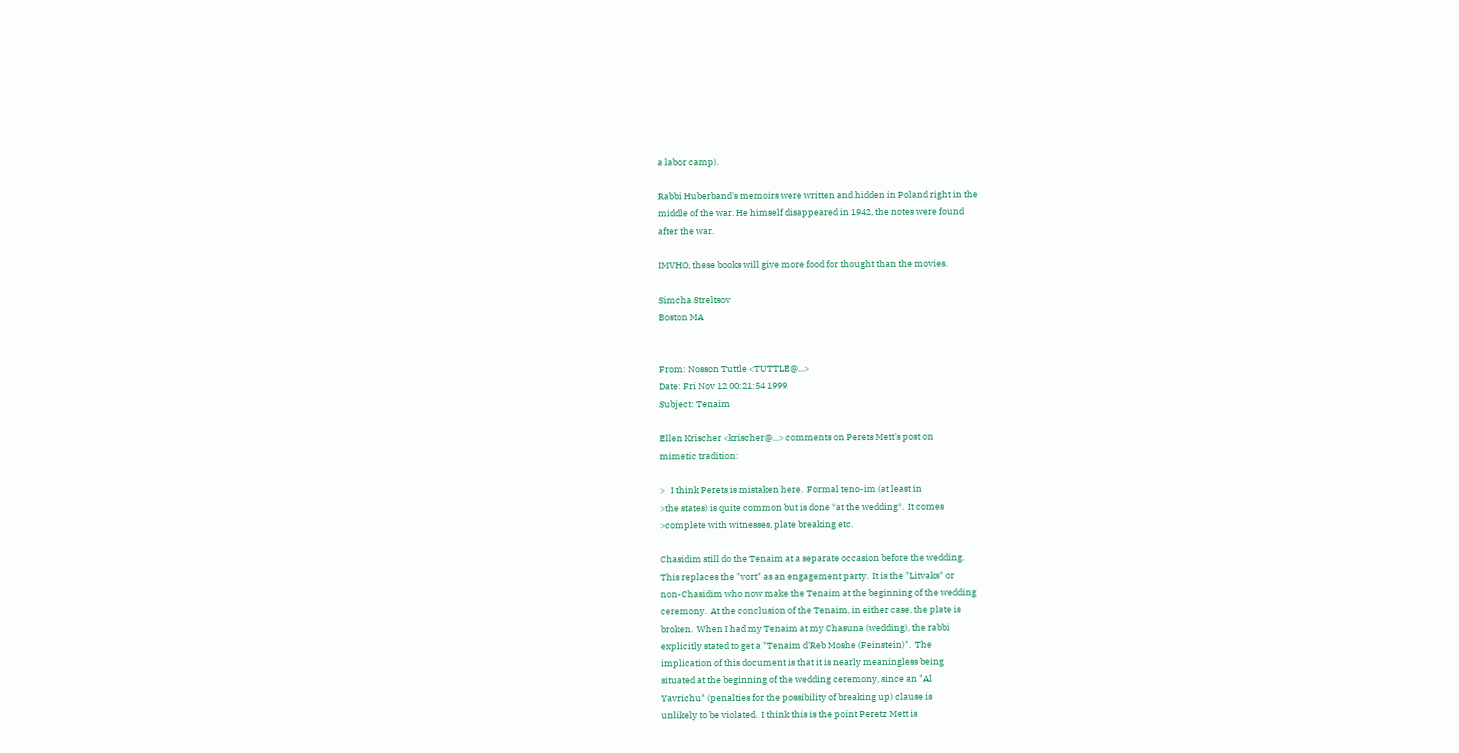a labor camp).

Rabbi Huberband's memoirs were written and hidden in Poland right in the
middle of the war. He himself disappeared in 1942, the notes were found
after the war.

IMVHO, these books will give more food for thought than the movies.

Simcha Streltsov
Boston MA


From: Nosson Tuttle <TUTTLE@...>
Date: Fri Nov 12 00:21:54 1999
Subject: Tenaim

Ellen Krischer <krischer@...> comments on Perets Mett's post on
mimetic tradition:

>   I think Perets is mistaken here.  Formal teno-im (at least in
>the states) is quite common but is done *at the wedding*.  It comes
>complete with witnesses, plate breaking etc.

Chasidim still do the Tenaim at a separate occasion before the wedding.
This replaces the "vort" as an engagement party.  It is the "Litvaks" or
non-Chasidim who now make the Tenaim at the beginning of the wedding
ceremony.  At the conclusion of the Tenaim, in either case, the plate is
broken.  When I had my Tenaim at my Chasuna (wedding), the rabbi
explicitly stated to get a "Tenaim d'Reb Moshe (Feinstein)".  The
implication of this document is that it is nearly meaningless being
situated at the beginning of the wedding ceremony, since an "Al
Yavrichu" (penalties for the possibility of breaking up) clause is
unlikely to be violated.  I think this is the point Peretz Mett is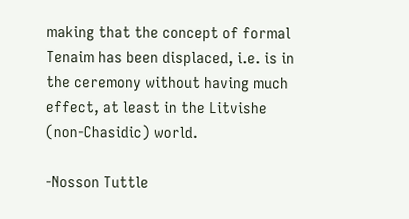making that the concept of formal Tenaim has been displaced, i.e. is in
the ceremony without having much effect, at least in the Litvishe
(non-Chasidic) world.

-Nosson Tuttle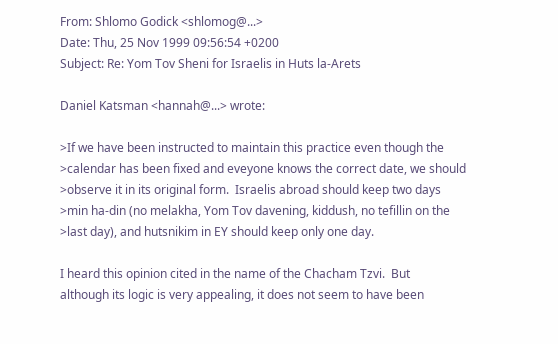From: Shlomo Godick <shlomog@...>
Date: Thu, 25 Nov 1999 09:56:54 +0200
Subject: Re: Yom Tov Sheni for Israelis in Huts la-Arets

Daniel Katsman <hannah@...> wrote:

>If we have been instructed to maintain this practice even though the
>calendar has been fixed and eveyone knows the correct date, we should
>observe it in its original form.  Israelis abroad should keep two days
>min ha-din (no melakha, Yom Tov davening, kiddush, no tefillin on the
>last day), and hutsnikim in EY should keep only one day.

I heard this opinion cited in the name of the Chacham Tzvi.  But
although its logic is very appealing, it does not seem to have been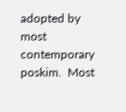adopted by most contemporary poskim.  Most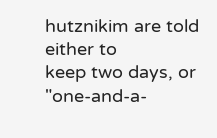hutznikim are told either to
keep two days, or "one-and-a-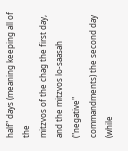half" days (meaning keeping all of the
mitzvos of the chag the first day, and the mitzvos lo-saasah ("negative"
commandments) the second day (while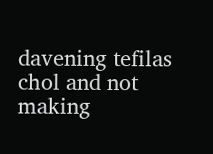davening tefilas chol and not making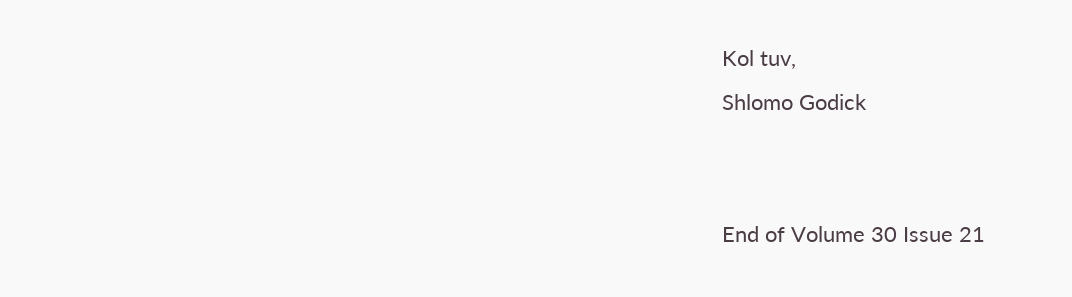Kol tuv,
Shlomo Godick


End of Volume 30 Issue 21